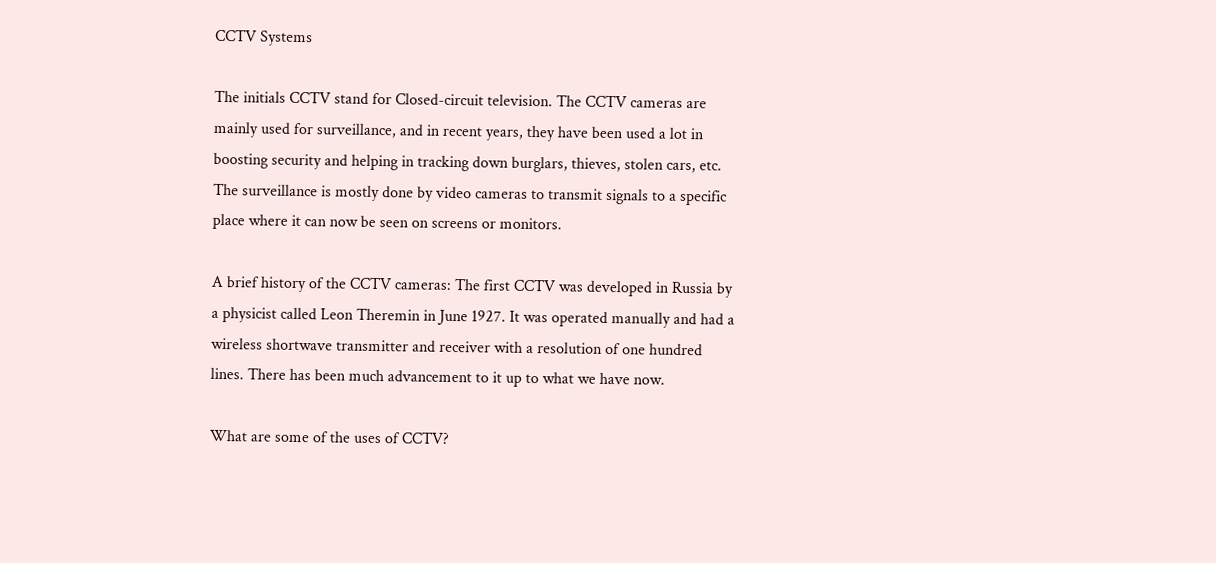CCTV Systems

The initials CCTV stand for Closed-circuit television. The CCTV cameras are mainly used for surveillance, and in recent years, they have been used a lot in boosting security and helping in tracking down burglars, thieves, stolen cars, etc. The surveillance is mostly done by video cameras to transmit signals to a specific place where it can now be seen on screens or monitors.

A brief history of the CCTV cameras: The first CCTV was developed in Russia by a physicist called Leon Theremin in June 1927. It was operated manually and had a wireless shortwave transmitter and receiver with a resolution of one hundred lines. There has been much advancement to it up to what we have now.

What are some of the uses of CCTV?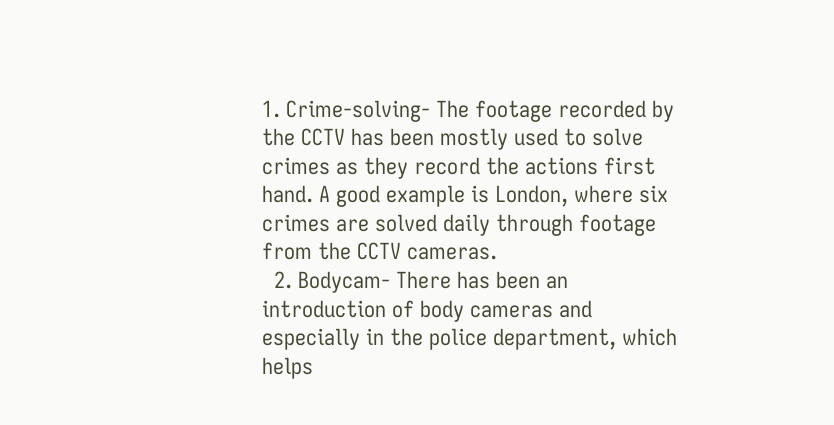1. Crime-solving- The footage recorded by the CCTV has been mostly used to solve crimes as they record the actions first hand. A good example is London, where six crimes are solved daily through footage from the CCTV cameras.
  2. Bodycam- There has been an introduction of body cameras and especially in the police department, which helps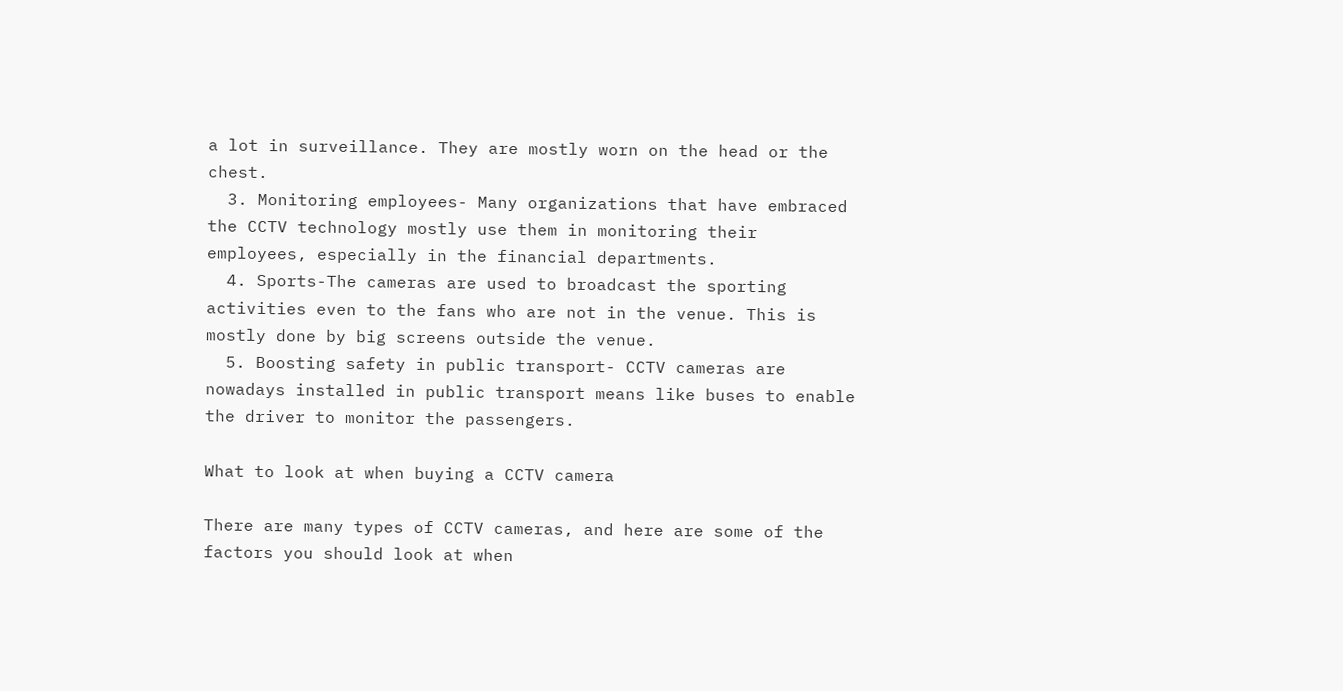a lot in surveillance. They are mostly worn on the head or the chest.
  3. Monitoring employees- Many organizations that have embraced the CCTV technology mostly use them in monitoring their employees, especially in the financial departments.
  4. Sports-The cameras are used to broadcast the sporting activities even to the fans who are not in the venue. This is mostly done by big screens outside the venue.
  5. Boosting safety in public transport- CCTV cameras are nowadays installed in public transport means like buses to enable the driver to monitor the passengers.

What to look at when buying a CCTV camera

There are many types of CCTV cameras, and here are some of the factors you should look at when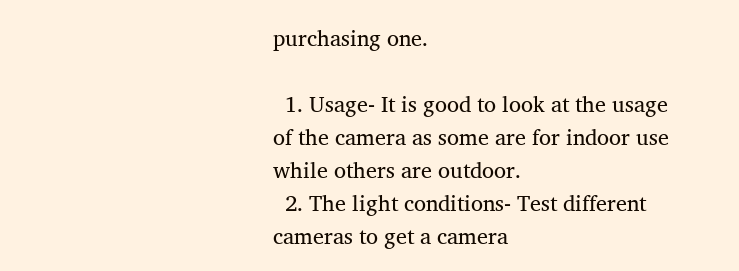purchasing one.

  1. Usage- It is good to look at the usage of the camera as some are for indoor use while others are outdoor.
  2. The light conditions- Test different cameras to get a camera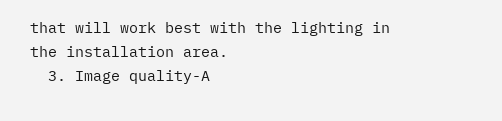that will work best with the lighting in the installation area.
  3. Image quality-A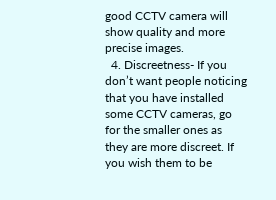good CCTV camera will show quality and more precise images.
  4. Discreetness- If you don’t want people noticing that you have installed some CCTV cameras, go for the smaller ones as they are more discreet. If you wish them to be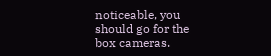noticeable, you should go for the box cameras.